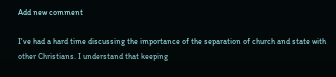Add new comment

I've had a hard time discussing the importance of the separation of church and state with other Christians. I understand that keeping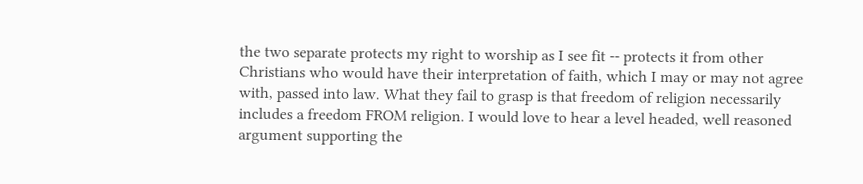the two separate protects my right to worship as I see fit -- protects it from other Christians who would have their interpretation of faith, which I may or may not agree with, passed into law. What they fail to grasp is that freedom of religion necessarily includes a freedom FROM religion. I would love to hear a level headed, well reasoned argument supporting the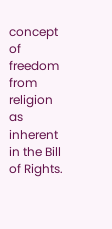concept of freedom from religion as inherent in the Bill of Rights.